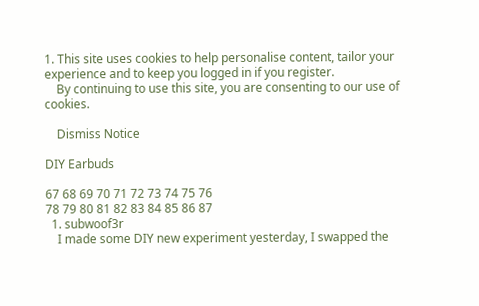1. This site uses cookies to help personalise content, tailor your experience and to keep you logged in if you register.
    By continuing to use this site, you are consenting to our use of cookies.

    Dismiss Notice

DIY Earbuds

67 68 69 70 71 72 73 74 75 76
78 79 80 81 82 83 84 85 86 87
  1. subwoof3r
    I made some DIY new experiment yesterday, I swapped the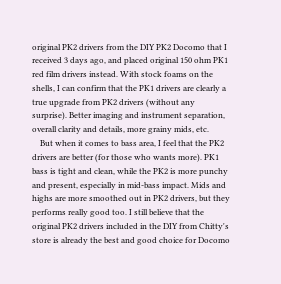original PK2 drivers from the DIY PK2 Docomo that I received 3 days ago, and placed original 150 ohm PK1 red film drivers instead. With stock foams on the shells, I can confirm that the PK1 drivers are clearly a true upgrade from PK2 drivers (without any surprise). Better imaging and instrument separation, overall clarity and details, more grainy mids, etc.
    But when it comes to bass area, I feel that the PK2 drivers are better (for those who wants more). PK1 bass is tight and clean, while the PK2 is more punchy and present, especially in mid-bass impact. Mids and highs are more smoothed out in PK2 drivers, but they performs really good too. I still believe that the original PK2 drivers included in the DIY from Chitty's store is already the best and good choice for Docomo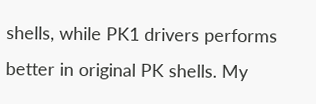shells, while PK1 drivers performs better in original PK shells. My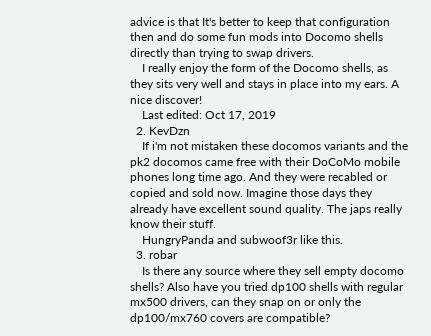advice is that It's better to keep that configuration then and do some fun mods into Docomo shells directly than trying to swap drivers.
    I really enjoy the form of the Docomo shells, as they sits very well and stays in place into my ears. A nice discover!
    Last edited: Oct 17, 2019
  2. KevDzn
    If i'm not mistaken these docomos variants and the pk2 docomos came free with their DoCoMo mobile phones long time ago. And they were recabled or copied and sold now. Imagine those days they already have excellent sound quality. The japs really know their stuff.
    HungryPanda and subwoof3r like this.
  3. robar
    Is there any source where they sell empty docomo shells? Also have you tried dp100 shells with regular mx500 drivers, can they snap on or only the dp100/mx760 covers are compatible?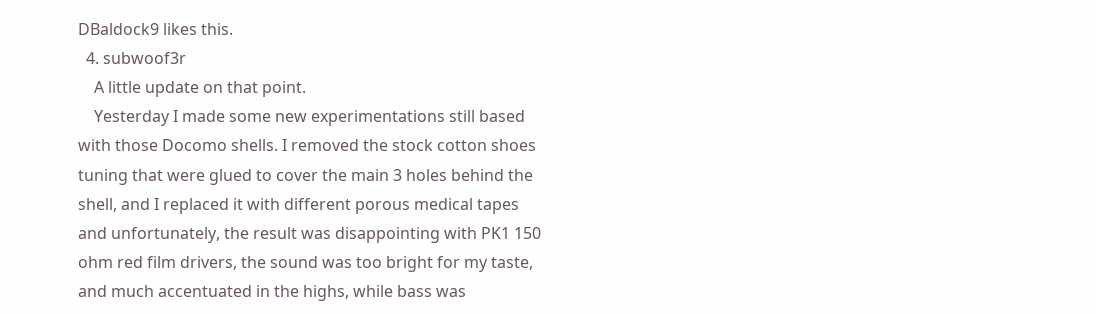DBaldock9 likes this.
  4. subwoof3r
    A little update on that point.
    Yesterday I made some new experimentations still based with those Docomo shells. I removed the stock cotton shoes tuning that were glued to cover the main 3 holes behind the shell, and I replaced it with different porous medical tapes and unfortunately, the result was disappointing with PK1 150 ohm red film drivers, the sound was too bright for my taste, and much accentuated in the highs, while bass was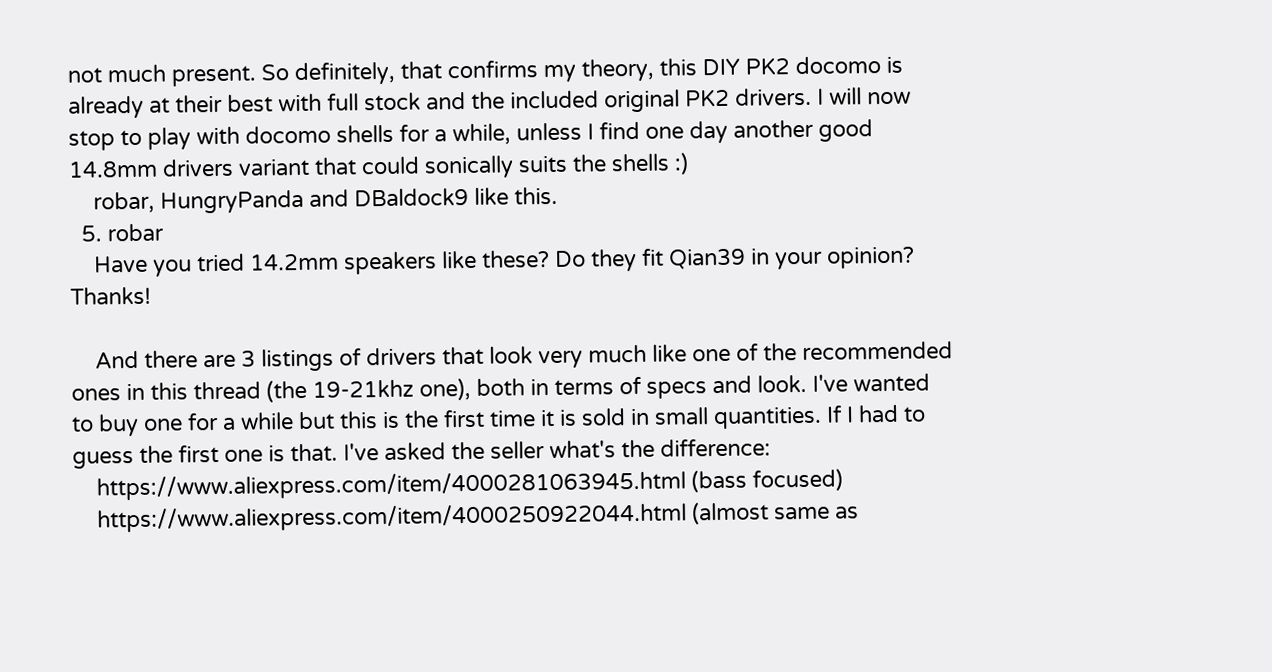not much present. So definitely, that confirms my theory, this DIY PK2 docomo is already at their best with full stock and the included original PK2 drivers. I will now stop to play with docomo shells for a while, unless I find one day another good 14.8mm drivers variant that could sonically suits the shells :)
    robar, HungryPanda and DBaldock9 like this.
  5. robar
    Have you tried 14.2mm speakers like these? Do they fit Qian39 in your opinion? Thanks!

    And there are 3 listings of drivers that look very much like one of the recommended ones in this thread (the 19-21khz one), both in terms of specs and look. I've wanted to buy one for a while but this is the first time it is sold in small quantities. If I had to guess the first one is that. I've asked the seller what's the difference:
    https://www.aliexpress.com/item/4000281063945.html (bass focused)
    https://www.aliexpress.com/item/4000250922044.html (almost same as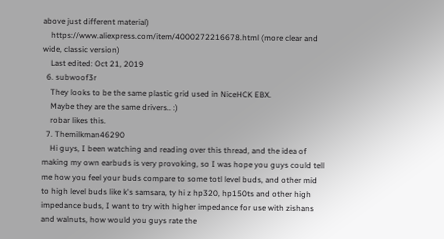above just different material)
    https://www.aliexpress.com/item/4000272216678.html (more clear and wide, classic version)
    Last edited: Oct 21, 2019
  6. subwoof3r
    They looks to be the same plastic grid used in NiceHCK EBX.
    Maybe they are the same drivers.. :)
    robar likes this.
  7. Themilkman46290
    Hi guys, I been watching and reading over this thread, and the idea of making my own earbuds is very provoking, so I was hope you guys could tell me how you feel your buds compare to some totl level buds, and other mid to high level buds like k's samsara, ty hi z hp320, hp150ts and other high impedance buds, I want to try with higher impedance for use with zishans and walnuts, how would you guys rate the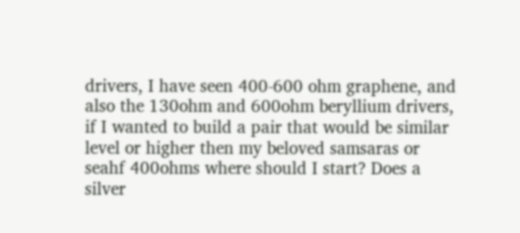drivers, I have seen 400-600 ohm graphene, and also the 130ohm and 600ohm beryllium drivers, if I wanted to build a pair that would be similar level or higher then my beloved samsaras or seahf 400ohms where should I start? Does a silver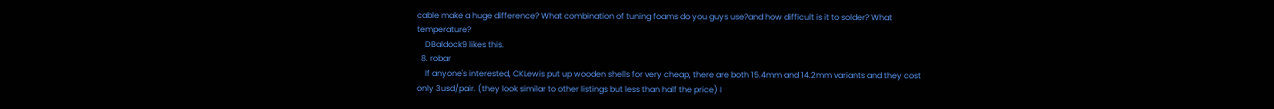cable make a huge difference? What combination of tuning foams do you guys use?and how difficult is it to solder? What temperature?
    DBaldock9 likes this.
  8. robar
    If anyone's interested, CKLewis put up wooden shells for very cheap, there are both 15.4mm and 14.2mm variants and they cost only 3usd/pair. (they look similar to other listings but less than half the price) I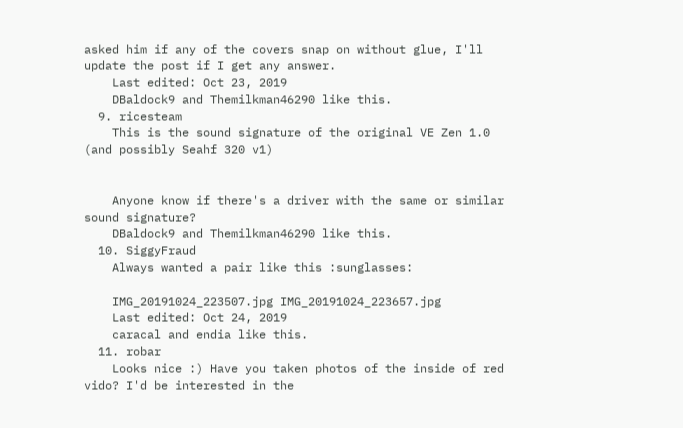asked him if any of the covers snap on without glue, I'll update the post if I get any answer.
    Last edited: Oct 23, 2019
    DBaldock9 and Themilkman46290 like this.
  9. ricesteam
    This is the sound signature of the original VE Zen 1.0 (and possibly Seahf 320 v1)


    Anyone know if there's a driver with the same or similar sound signature?
    DBaldock9 and Themilkman46290 like this.
  10. SiggyFraud
    Always wanted a pair like this :sunglasses:

    IMG_20191024_223507.jpg IMG_20191024_223657.jpg
    Last edited: Oct 24, 2019
    caracal and endia like this.
  11. robar
    Looks nice :) Have you taken photos of the inside of red vido? I'd be interested in the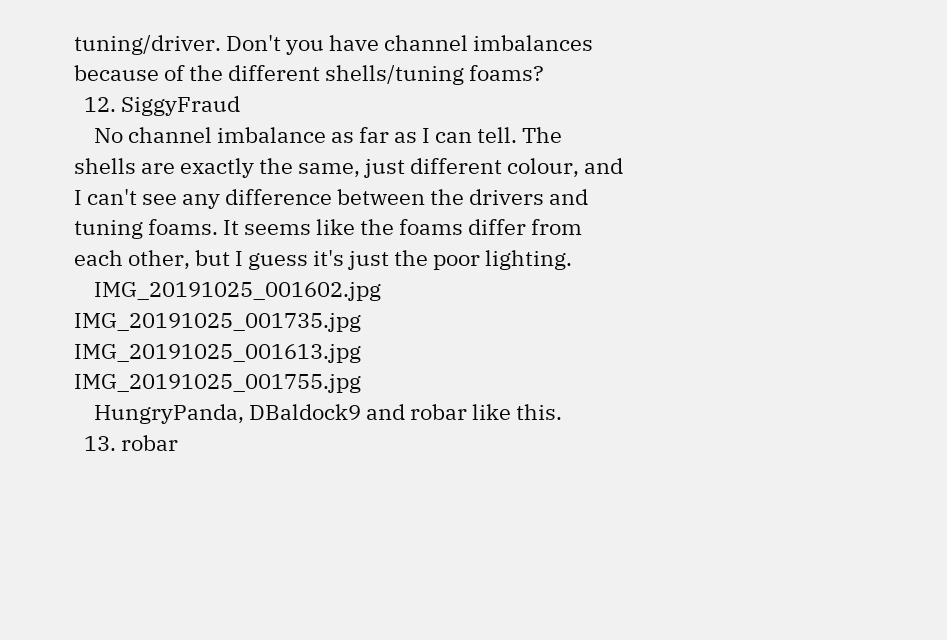tuning/driver. Don't you have channel imbalances because of the different shells/tuning foams?
  12. SiggyFraud
    No channel imbalance as far as I can tell. The shells are exactly the same, just different colour, and I can't see any difference between the drivers and tuning foams. It seems like the foams differ from each other, but I guess it's just the poor lighting.
    IMG_20191025_001602.jpg IMG_20191025_001735.jpg IMG_20191025_001613.jpg IMG_20191025_001755.jpg
    HungryPanda, DBaldock9 and robar like this.
  13. robar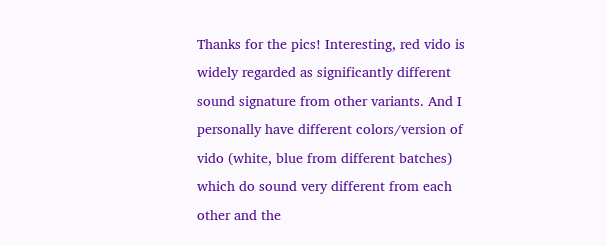Thanks for the pics! Interesting, red vido is widely regarded as significantly different sound signature from other variants. And I personally have different colors/version of vido (white, blue from different batches) which do sound very different from each other and the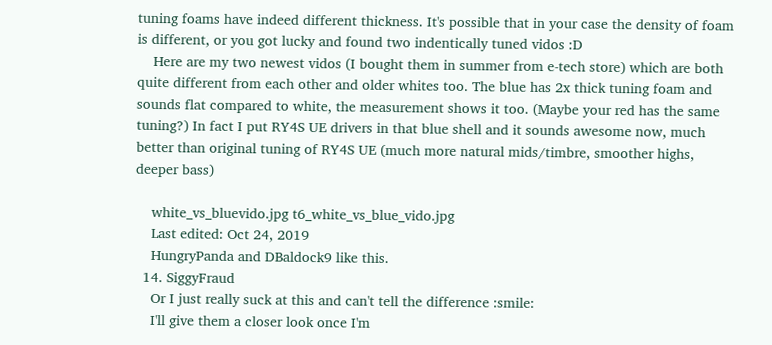tuning foams have indeed different thickness. It's possible that in your case the density of foam is different, or you got lucky and found two indentically tuned vidos :D
    Here are my two newest vidos (I bought them in summer from e-tech store) which are both quite different from each other and older whites too. The blue has 2x thick tuning foam and sounds flat compared to white, the measurement shows it too. (Maybe your red has the same tuning?) In fact I put RY4S UE drivers in that blue shell and it sounds awesome now, much better than original tuning of RY4S UE (much more natural mids/timbre, smoother highs, deeper bass)

    white_vs_bluevido.jpg t6_white_vs_blue_vido.jpg
    Last edited: Oct 24, 2019
    HungryPanda and DBaldock9 like this.
  14. SiggyFraud
    Or I just really suck at this and can't tell the difference :smile:
    I'll give them a closer look once I'm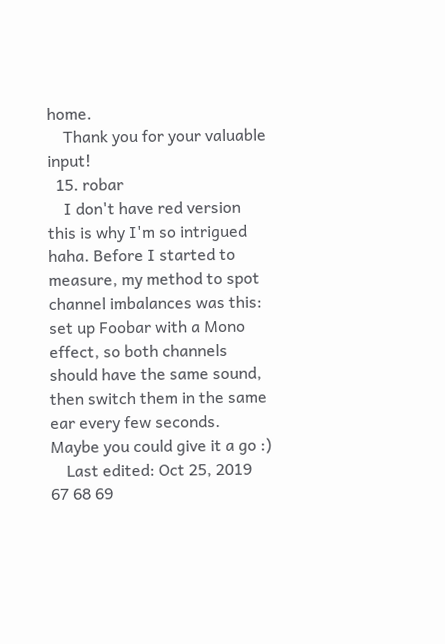home.
    Thank you for your valuable input!
  15. robar
    I don't have red version this is why I'm so intrigued haha. Before I started to measure, my method to spot channel imbalances was this: set up Foobar with a Mono effect, so both channels should have the same sound, then switch them in the same ear every few seconds. Maybe you could give it a go :)
    Last edited: Oct 25, 2019
67 68 69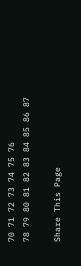70 71 72 73 74 75 76
78 79 80 81 82 83 84 85 86 87

Share This Page